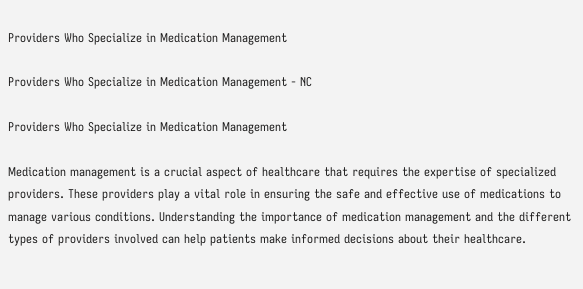Providers Who Specialize in Medication Management

Providers Who Specialize in Medication Management - NC

Providers Who Specialize in Medication Management

Medication management is a crucial aspect of healthcare that requires the expertise of specialized providers. These providers play a vital role in ensuring the safe and effective use of medications to manage various conditions. Understanding the importance of medication management and the different types of providers involved can help patients make informed decisions about their healthcare.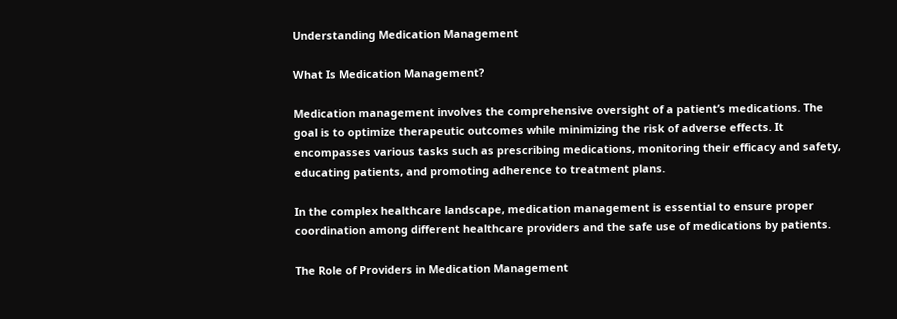Understanding Medication Management

What Is Medication Management?

Medication management involves the comprehensive oversight of a patient’s medications. The goal is to optimize therapeutic outcomes while minimizing the risk of adverse effects. It encompasses various tasks such as prescribing medications, monitoring their efficacy and safety, educating patients, and promoting adherence to treatment plans.

In the complex healthcare landscape, medication management is essential to ensure proper coordination among different healthcare providers and the safe use of medications by patients.

The Role of Providers in Medication Management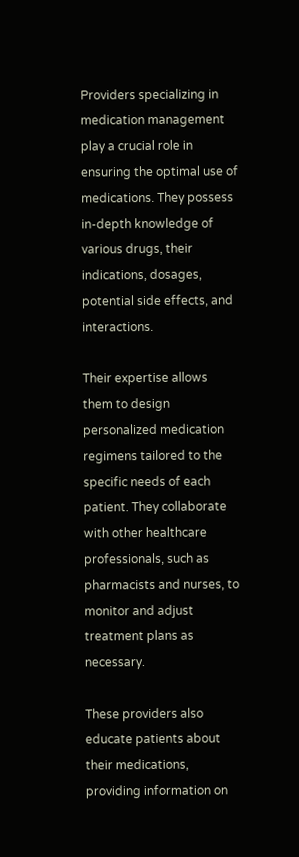Providers specializing in medication management play a crucial role in ensuring the optimal use of medications. They possess in-depth knowledge of various drugs, their indications, dosages, potential side effects, and interactions.

Their expertise allows them to design personalized medication regimens tailored to the specific needs of each patient. They collaborate with other healthcare professionals, such as pharmacists and nurses, to monitor and adjust treatment plans as necessary.

These providers also educate patients about their medications, providing information on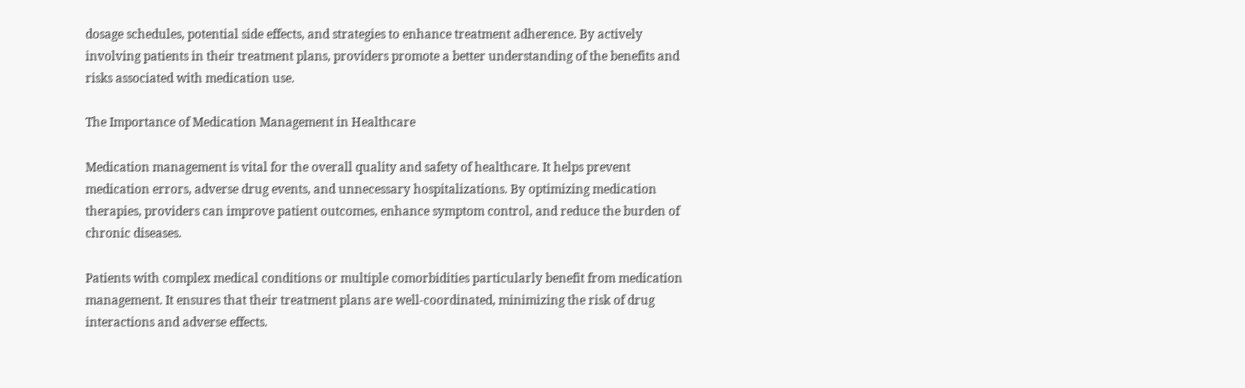dosage schedules, potential side effects, and strategies to enhance treatment adherence. By actively involving patients in their treatment plans, providers promote a better understanding of the benefits and risks associated with medication use.

The Importance of Medication Management in Healthcare

Medication management is vital for the overall quality and safety of healthcare. It helps prevent medication errors, adverse drug events, and unnecessary hospitalizations. By optimizing medication therapies, providers can improve patient outcomes, enhance symptom control, and reduce the burden of chronic diseases.

Patients with complex medical conditions or multiple comorbidities particularly benefit from medication management. It ensures that their treatment plans are well-coordinated, minimizing the risk of drug interactions and adverse effects.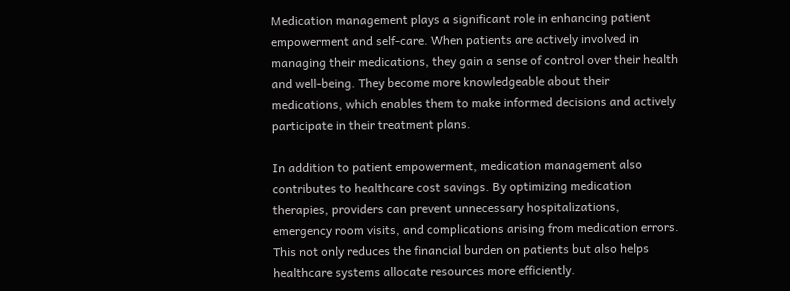Medication management plays a significant role in enhancing patient empowerment and self-care. When patients are actively involved in managing their medications, they gain a sense of control over their health and well-being. They become more knowledgeable about their medications, which enables them to make informed decisions and actively participate in their treatment plans.

In addition to patient empowerment, medication management also contributes to healthcare cost savings. By optimizing medication therapies, providers can prevent unnecessary hospitalizations, emergency room visits, and complications arising from medication errors. This not only reduces the financial burden on patients but also helps healthcare systems allocate resources more efficiently.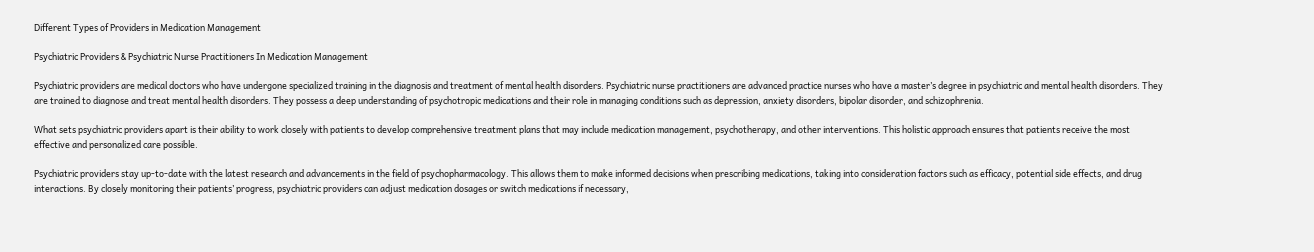Different Types of Providers in Medication Management

Psychiatric Providers & Psychiatric Nurse Practitioners In Medication Management

Psychiatric providers are medical doctors who have undergone specialized training in the diagnosis and treatment of mental health disorders. Psychiatric nurse practitioners are advanced practice nurses who have a master’s degree in psychiatric and mental health disorders. They are trained to diagnose and treat mental health disorders. They possess a deep understanding of psychotropic medications and their role in managing conditions such as depression, anxiety disorders, bipolar disorder, and schizophrenia.

What sets psychiatric providers apart is their ability to work closely with patients to develop comprehensive treatment plans that may include medication management, psychotherapy, and other interventions. This holistic approach ensures that patients receive the most effective and personalized care possible.

Psychiatric providers stay up-to-date with the latest research and advancements in the field of psychopharmacology. This allows them to make informed decisions when prescribing medications, taking into consideration factors such as efficacy, potential side effects, and drug interactions. By closely monitoring their patients’ progress, psychiatric providers can adjust medication dosages or switch medications if necessary,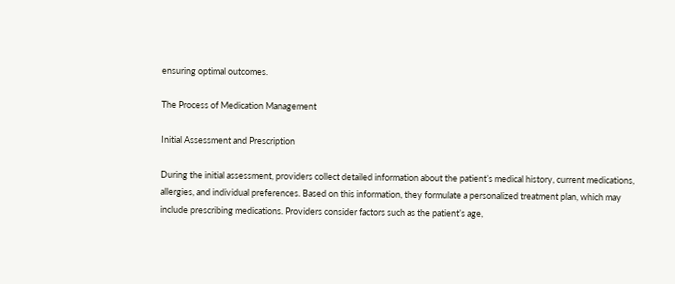ensuring optimal outcomes.

The Process of Medication Management

Initial Assessment and Prescription

During the initial assessment, providers collect detailed information about the patient’s medical history, current medications, allergies, and individual preferences. Based on this information, they formulate a personalized treatment plan, which may include prescribing medications. Providers consider factors such as the patient’s age,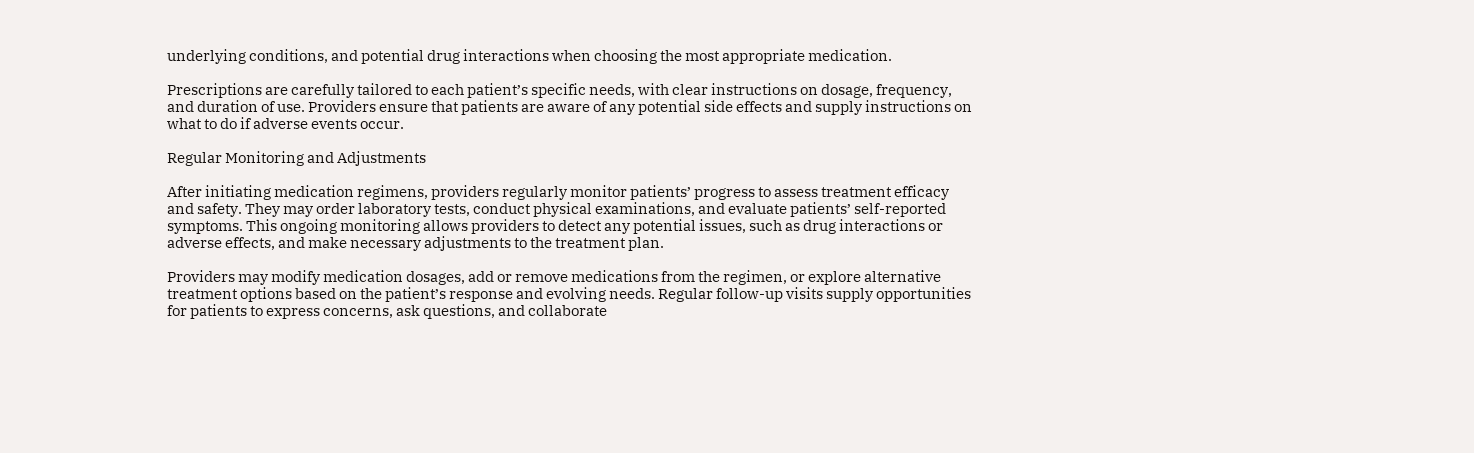underlying conditions, and potential drug interactions when choosing the most appropriate medication.

Prescriptions are carefully tailored to each patient’s specific needs, with clear instructions on dosage, frequency, and duration of use. Providers ensure that patients are aware of any potential side effects and supply instructions on what to do if adverse events occur.

Regular Monitoring and Adjustments

After initiating medication regimens, providers regularly monitor patients’ progress to assess treatment efficacy and safety. They may order laboratory tests, conduct physical examinations, and evaluate patients’ self-reported symptoms. This ongoing monitoring allows providers to detect any potential issues, such as drug interactions or adverse effects, and make necessary adjustments to the treatment plan.

Providers may modify medication dosages, add or remove medications from the regimen, or explore alternative treatment options based on the patient’s response and evolving needs. Regular follow-up visits supply opportunities for patients to express concerns, ask questions, and collaborate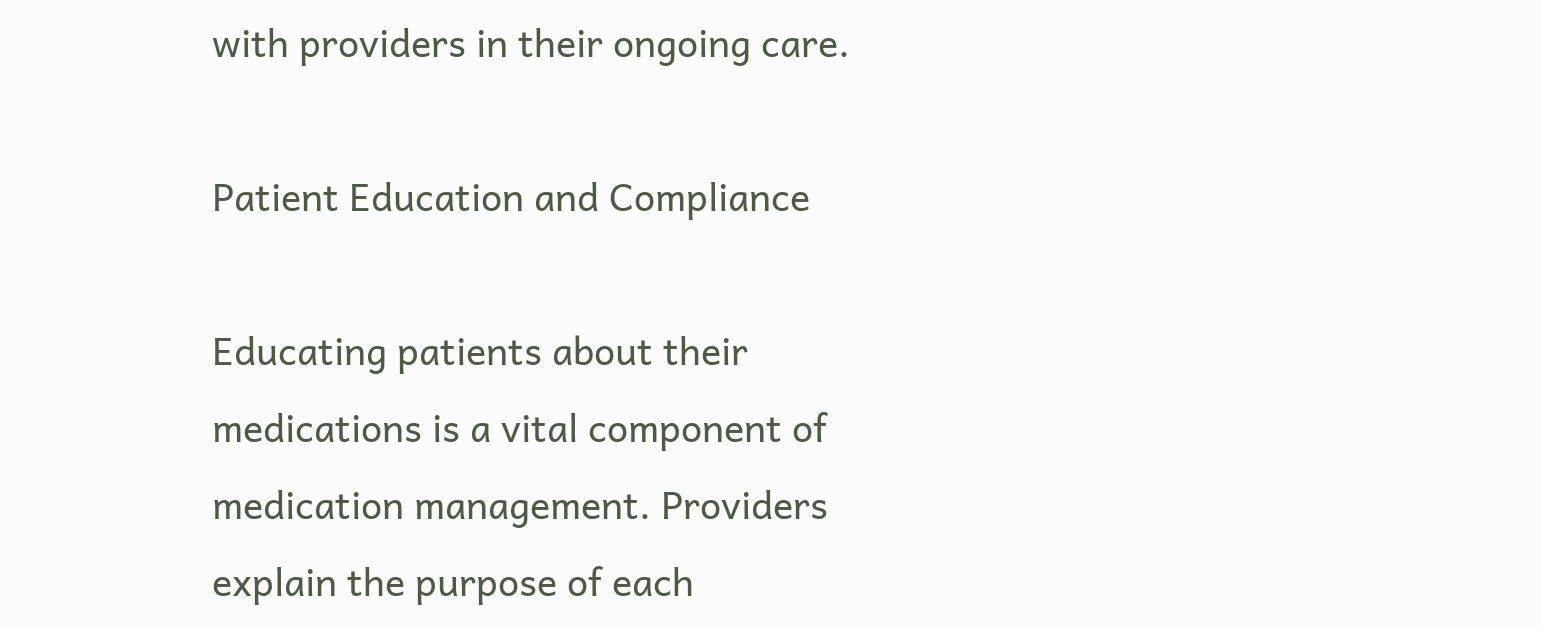with providers in their ongoing care.

Patient Education and Compliance

Educating patients about their medications is a vital component of medication management. Providers explain the purpose of each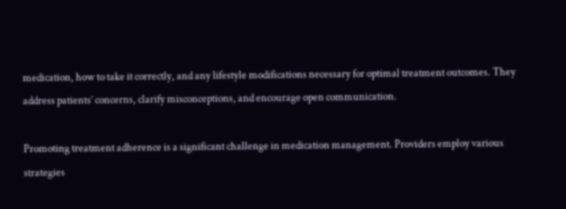medication, how to take it correctly, and any lifestyle modifications necessary for optimal treatment outcomes. They address patients’ concerns, clarify misconceptions, and encourage open communication.

Promoting treatment adherence is a significant challenge in medication management. Providers employ various strategies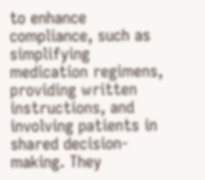to enhance compliance, such as simplifying medication regimens, providing written instructions, and involving patients in shared decision-making. They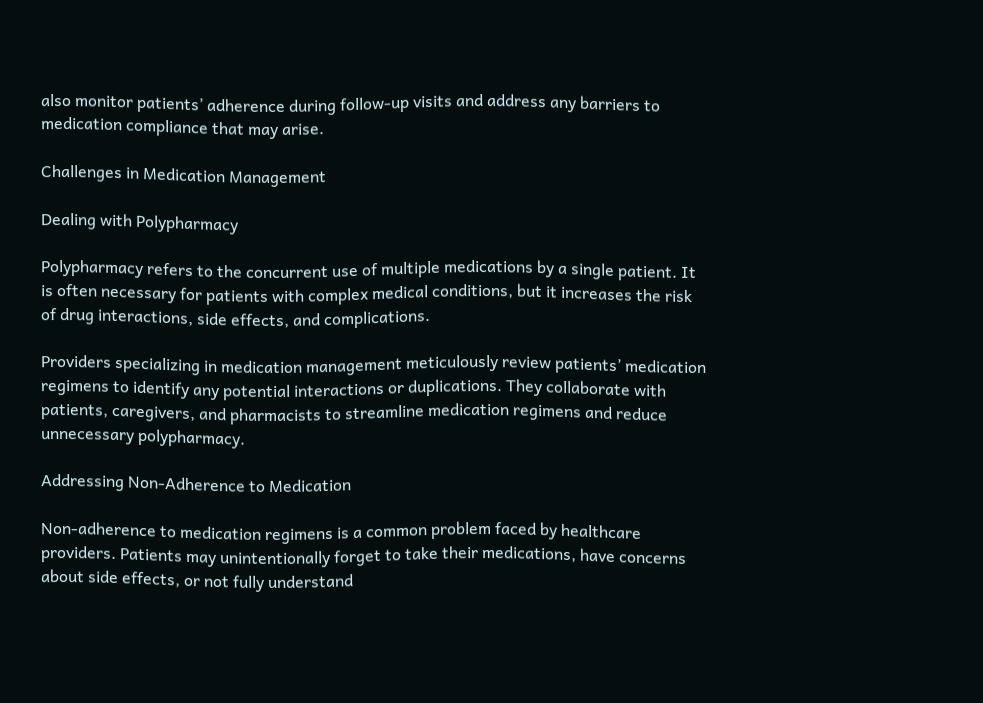also monitor patients’ adherence during follow-up visits and address any barriers to medication compliance that may arise.

Challenges in Medication Management

Dealing with Polypharmacy

Polypharmacy refers to the concurrent use of multiple medications by a single patient. It is often necessary for patients with complex medical conditions, but it increases the risk of drug interactions, side effects, and complications.

Providers specializing in medication management meticulously review patients’ medication regimens to identify any potential interactions or duplications. They collaborate with patients, caregivers, and pharmacists to streamline medication regimens and reduce unnecessary polypharmacy.

Addressing Non-Adherence to Medication

Non-adherence to medication regimens is a common problem faced by healthcare providers. Patients may unintentionally forget to take their medications, have concerns about side effects, or not fully understand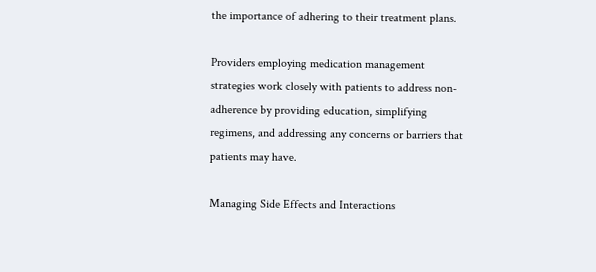the importance of adhering to their treatment plans.

Providers employing medication management strategies work closely with patients to address non-adherence by providing education, simplifying regimens, and addressing any concerns or barriers that patients may have.

Managing Side Effects and Interactions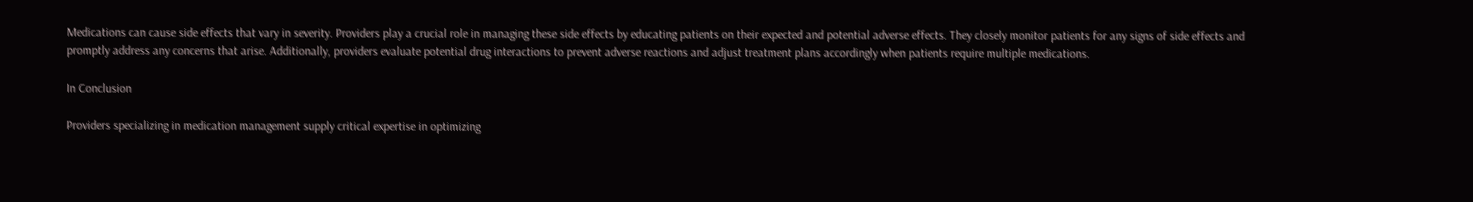Medications can cause side effects that vary in severity. Providers play a crucial role in managing these side effects by educating patients on their expected and potential adverse effects. They closely monitor patients for any signs of side effects and promptly address any concerns that arise. Additionally, providers evaluate potential drug interactions to prevent adverse reactions and adjust treatment plans accordingly when patients require multiple medications.

In Conclusion

Providers specializing in medication management supply critical expertise in optimizing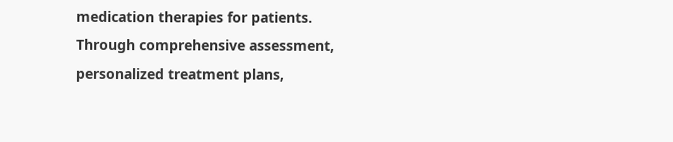medication therapies for patients. Through comprehensive assessment, personalized treatment plans,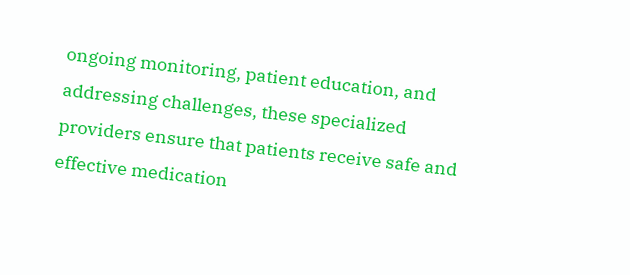ongoing monitoring, patient education, and addressing challenges, these specialized providers ensure that patients receive safe and effective medication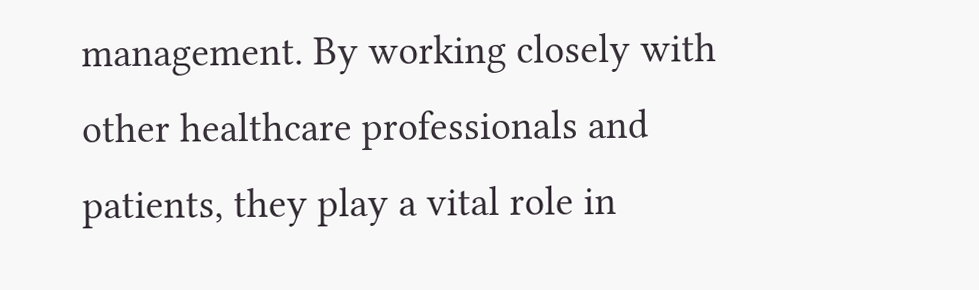management. By working closely with other healthcare professionals and patients, they play a vital role in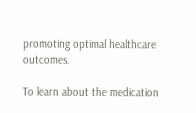promoting optimal healthcare outcomes.

To learn about the medication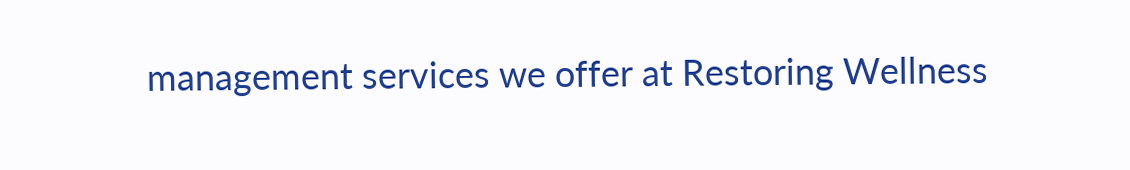management services we offer at Restoring Wellness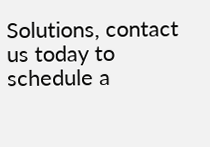Solutions, contact us today to schedule a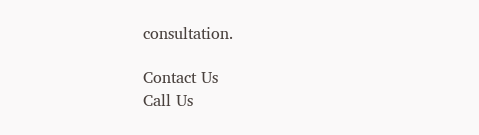consultation.

Contact Us
Call Us